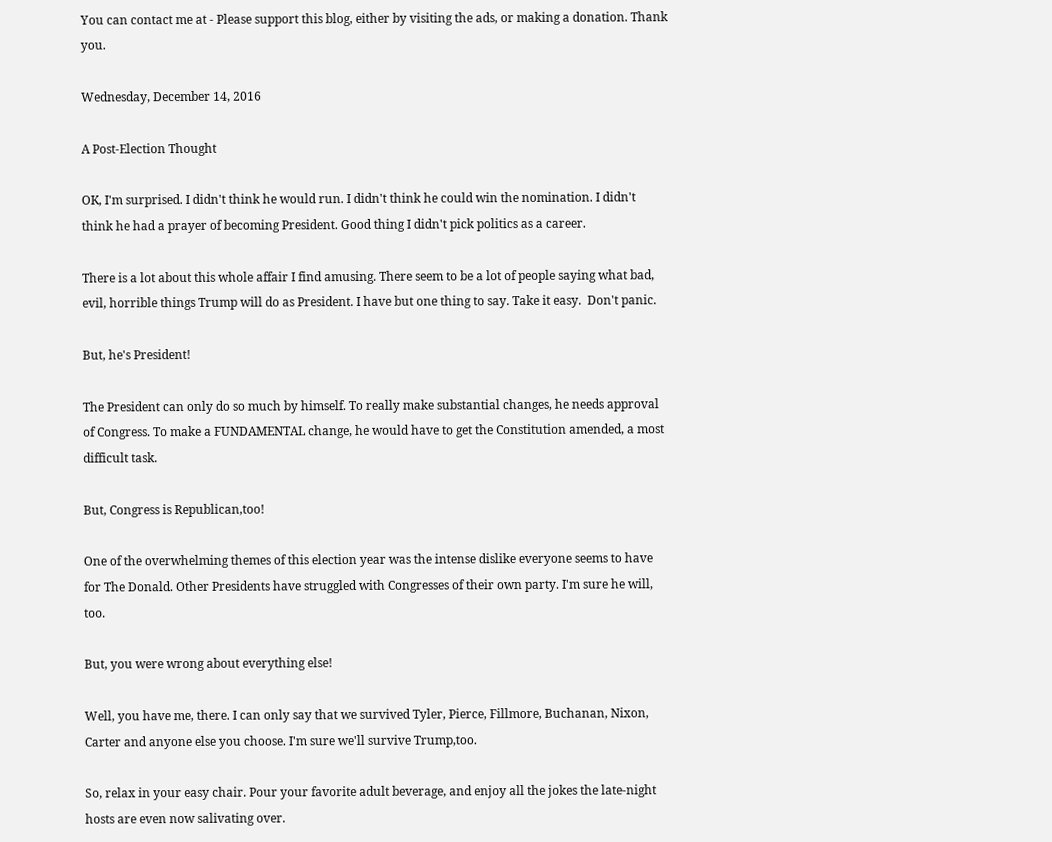You can contact me at - Please support this blog, either by visiting the ads, or making a donation. Thank you.

Wednesday, December 14, 2016

A Post-Election Thought

OK, I'm surprised. I didn't think he would run. I didn't think he could win the nomination. I didn't think he had a prayer of becoming President. Good thing I didn't pick politics as a career.

There is a lot about this whole affair I find amusing. There seem to be a lot of people saying what bad, evil, horrible things Trump will do as President. I have but one thing to say. Take it easy.  Don't panic.

But, he's President!

The President can only do so much by himself. To really make substantial changes, he needs approval of Congress. To make a FUNDAMENTAL change, he would have to get the Constitution amended, a most difficult task.

But, Congress is Republican,too!

One of the overwhelming themes of this election year was the intense dislike everyone seems to have for The Donald. Other Presidents have struggled with Congresses of their own party. I'm sure he will, too.

But, you were wrong about everything else!

Well, you have me, there. I can only say that we survived Tyler, Pierce, Fillmore, Buchanan, Nixon, Carter and anyone else you choose. I'm sure we'll survive Trump,too.

So, relax in your easy chair. Pour your favorite adult beverage, and enjoy all the jokes the late-night hosts are even now salivating over.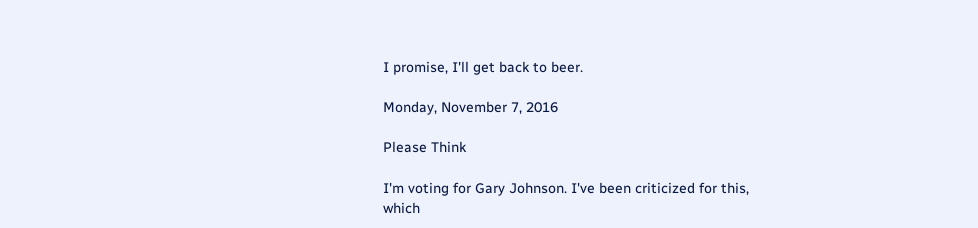I promise, I'll get back to beer.

Monday, November 7, 2016

Please Think

I'm voting for Gary Johnson. I've been criticized for this, which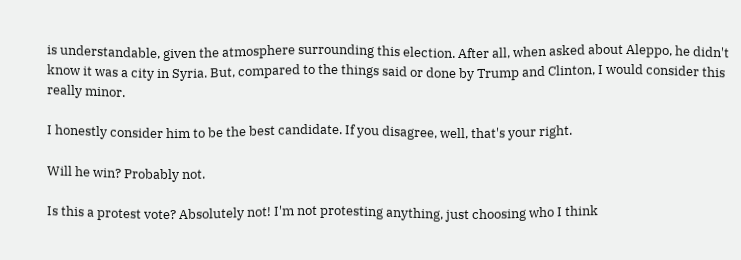is understandable, given the atmosphere surrounding this election. After all, when asked about Aleppo, he didn't know it was a city in Syria. But, compared to the things said or done by Trump and Clinton, I would consider this really minor.

I honestly consider him to be the best candidate. If you disagree, well, that's your right.

Will he win? Probably not.

Is this a protest vote? Absolutely not! I'm not protesting anything, just choosing who I think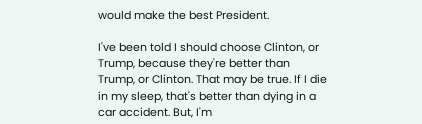would make the best President.

I've been told I should choose Clinton, or Trump, because they're better than Trump, or Clinton. That may be true. If I die in my sleep, that's better than dying in a car accident. But, I'm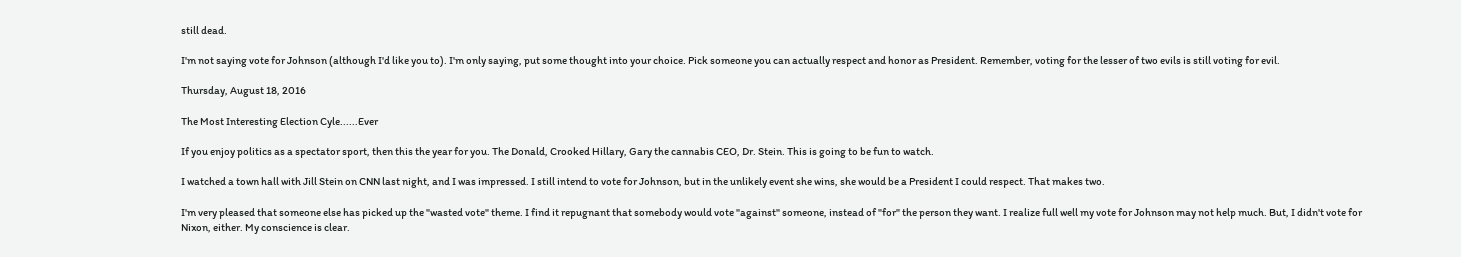still dead.

I'm not saying vote for Johnson (although I'd like you to). I'm only saying, put some thought into your choice. Pick someone you can actually respect and honor as President. Remember, voting for the lesser of two evils is still voting for evil.

Thursday, August 18, 2016

The Most Interesting Election Cyle......Ever

If you enjoy politics as a spectator sport, then this the year for you. The Donald, Crooked Hillary, Gary the cannabis CEO, Dr. Stein. This is going to be fun to watch.

I watched a town hall with Jill Stein on CNN last night, and I was impressed. I still intend to vote for Johnson, but in the unlikely event she wins, she would be a President I could respect. That makes two.

I'm very pleased that someone else has picked up the "wasted vote" theme. I find it repugnant that somebody would vote "against" someone, instead of "for" the person they want. I realize full well my vote for Johnson may not help much. But, I didn't vote for Nixon, either. My conscience is clear.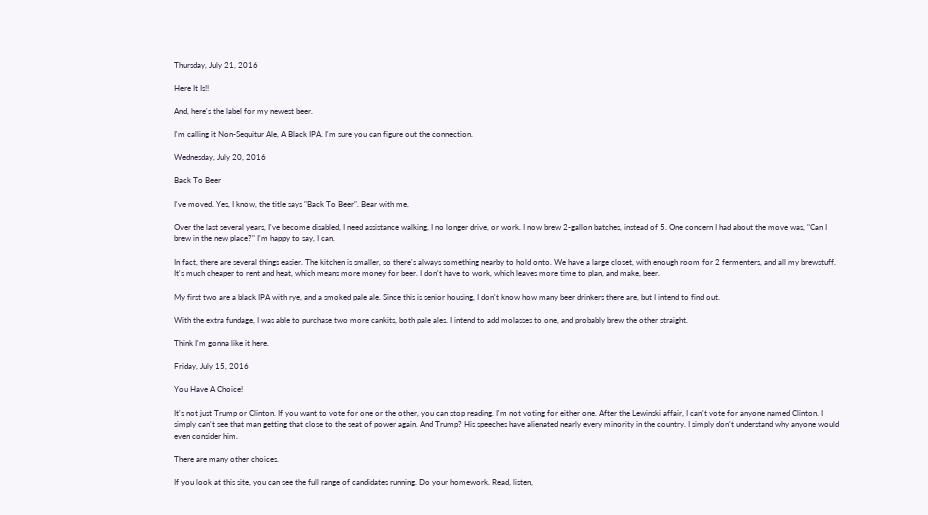Thursday, July 21, 2016

Here It Is!!

And, here's the label for my newest beer.

I'm calling it Non-Sequitur Ale, A Black IPA. I'm sure you can figure out the connection.

Wednesday, July 20, 2016

Back To Beer

I've moved. Yes, I know, the title says "Back To Beer". Bear with me.

Over the last several years, I've become disabled, I need assistance walking, I no longer drive, or work. I now brew 2-gallon batches, instead of 5. One concern I had about the move was, "Can I brew in the new place?" I'm happy to say, I can.

In fact, there are several things easier. The kitchen is smaller, so there's always something nearby to hold onto. We have a large closet, with enough room for 2 fermenters, and all my brewstuff. It's much cheaper to rent and heat, which means more money for beer. I don't have to work, which leaves more time to plan, and make, beer.

My first two are a black IPA with rye, and a smoked pale ale. Since this is senior housing, I don't know how many beer drinkers there are, but I intend to find out.

With the extra fundage, I was able to purchase two more cankits, both pale ales. I intend to add molasses to one, and probably brew the other straight.

Think I'm gonna like it here.

Friday, July 15, 2016

You Have A Choice!

It's not just Trump or Clinton. If you want to vote for one or the other, you can stop reading. I'm not voting for either one. After the Lewinski affair, I can't vote for anyone named Clinton. I simply can't see that man getting that close to the seat of power again. And Trump? His speeches have alienated nearly every minority in the country. I simply don't understand why anyone would even consider him.

There are many other choices.

If you look at this site, you can see the full range of candidates running. Do your homework. Read, listen,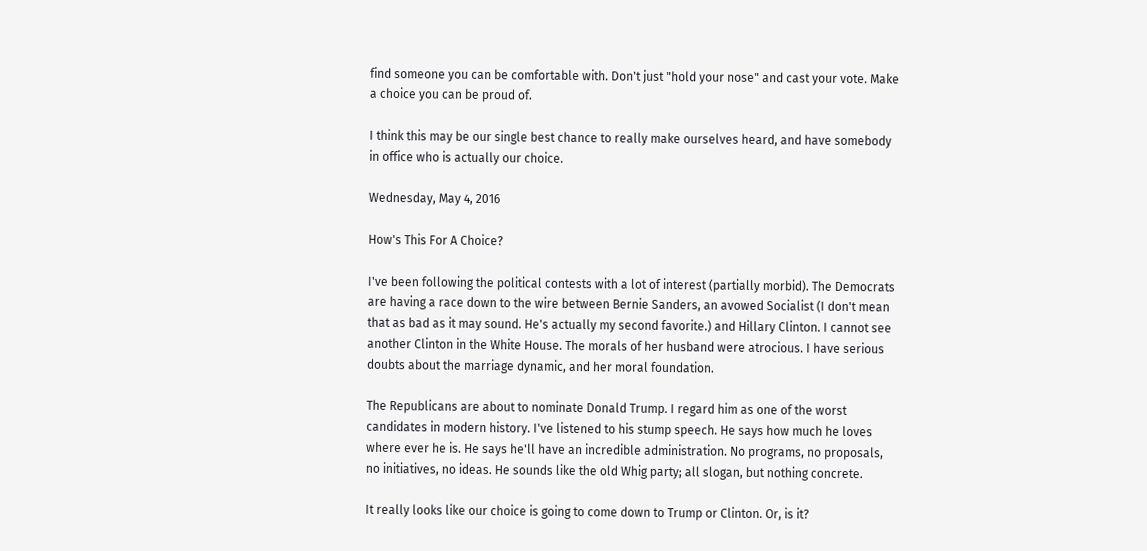find someone you can be comfortable with. Don't just "hold your nose" and cast your vote. Make a choice you can be proud of.

I think this may be our single best chance to really make ourselves heard, and have somebody in office who is actually our choice.

Wednesday, May 4, 2016

How's This For A Choice?

I've been following the political contests with a lot of interest (partially morbid). The Democrats are having a race down to the wire between Bernie Sanders, an avowed Socialist (I don't mean that as bad as it may sound. He's actually my second favorite.) and Hillary Clinton. I cannot see another Clinton in the White House. The morals of her husband were atrocious. I have serious doubts about the marriage dynamic, and her moral foundation.

The Republicans are about to nominate Donald Trump. I regard him as one of the worst candidates in modern history. I've listened to his stump speech. He says how much he loves where ever he is. He says he'll have an incredible administration. No programs, no proposals, no initiatives, no ideas. He sounds like the old Whig party; all slogan, but nothing concrete.

It really looks like our choice is going to come down to Trump or Clinton. Or, is it?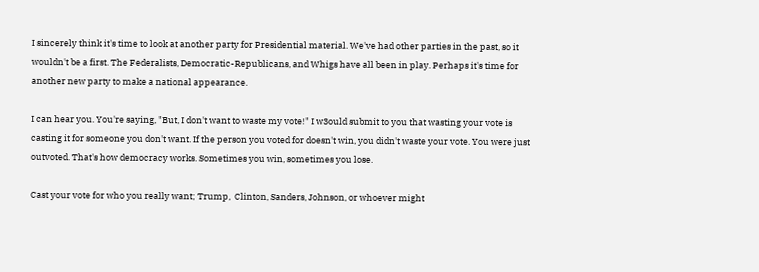I sincerely think it's time to look at another party for Presidential material. We've had other parties in the past, so it wouldn't be a first. The Federalists, Democratic-Republicans, and Whigs have all been in play. Perhaps it's time for another new party to make a national appearance.

I can hear you. You're saying, "But, I don't want to waste my vote!" I w3ould submit to you that wasting your vote is casting it for someone you don't want. If the person you voted for doesn't win, you didn't waste your vote. You were just outvoted. That's how democracy works. Sometimes you win, sometimes you lose.

Cast your vote for who you really want; Trump,  Clinton, Sanders, Johnson, or whoever might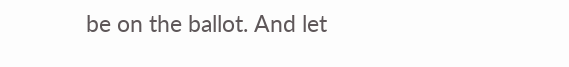be on the ballot. And let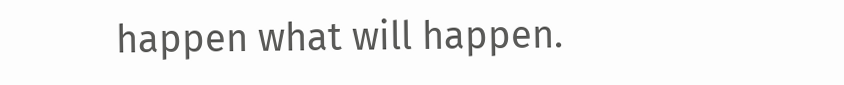happen what will happen.